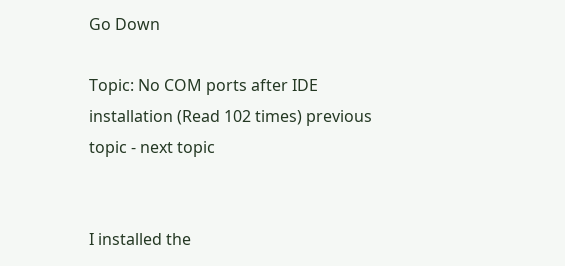Go Down

Topic: No COM ports after IDE installation (Read 102 times) previous topic - next topic


I installed the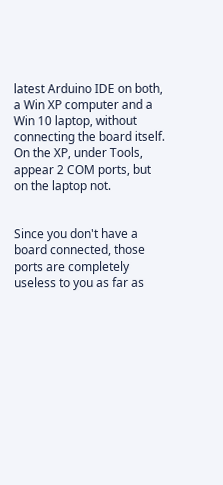latest Arduino IDE on both, a Win XP computer and a Win 10 laptop, without connecting the board itself.
On the XP, under Tools, appear 2 COM ports, but on the laptop not.


Since you don't have a board connected, those ports are completely useless to you as far as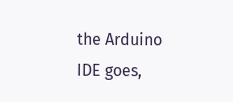the Arduino IDE goes,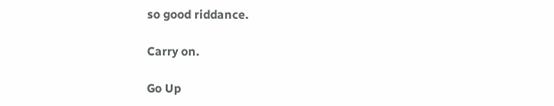so good riddance.

Carry on.

Go Up